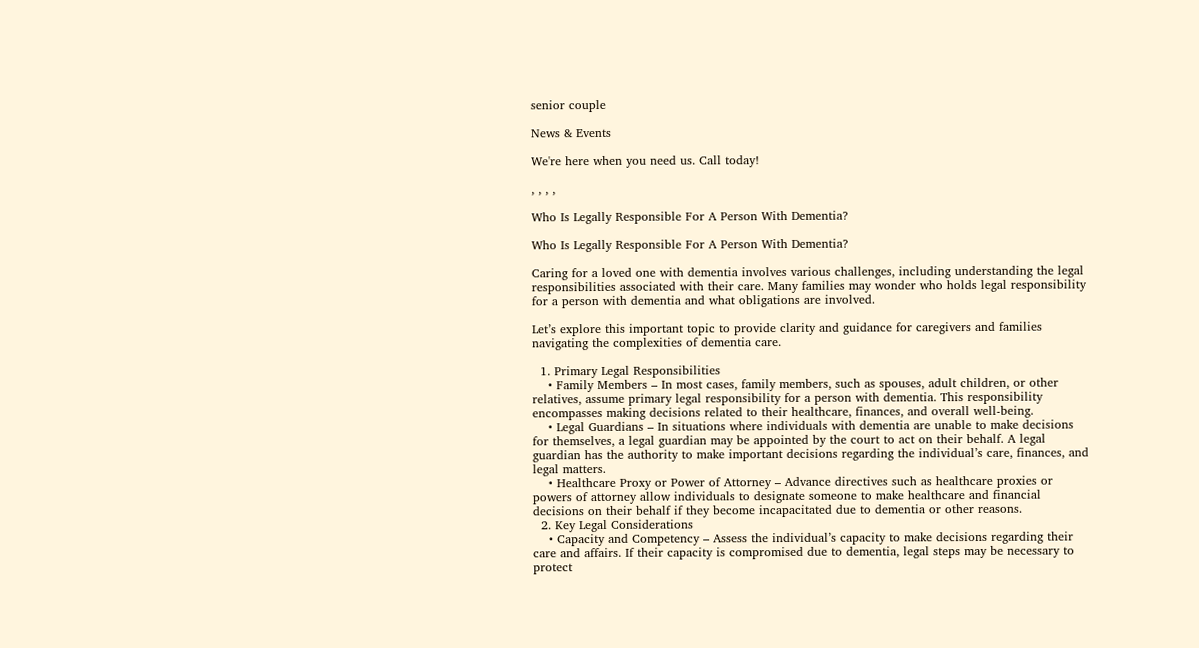senior couple

News & Events

We're here when you need us. Call today!

, , , ,

Who Is Legally Responsible For A Person With Dementia?

Who Is Legally Responsible For A Person With Dementia?

Caring for a loved one with dementia involves various challenges, including understanding the legal responsibilities associated with their care. Many families may wonder who holds legal responsibility for a person with dementia and what obligations are involved.

Let’s explore this important topic to provide clarity and guidance for caregivers and families navigating the complexities of dementia care.

  1. Primary Legal Responsibilities
    • Family Members – In most cases, family members, such as spouses, adult children, or other relatives, assume primary legal responsibility for a person with dementia. This responsibility encompasses making decisions related to their healthcare, finances, and overall well-being.
    • Legal Guardians – In situations where individuals with dementia are unable to make decisions for themselves, a legal guardian may be appointed by the court to act on their behalf. A legal guardian has the authority to make important decisions regarding the individual’s care, finances, and legal matters.
    • Healthcare Proxy or Power of Attorney – Advance directives such as healthcare proxies or powers of attorney allow individuals to designate someone to make healthcare and financial decisions on their behalf if they become incapacitated due to dementia or other reasons.
  2. Key Legal Considerations
    • Capacity and Competency – Assess the individual’s capacity to make decisions regarding their care and affairs. If their capacity is compromised due to dementia, legal steps may be necessary to protect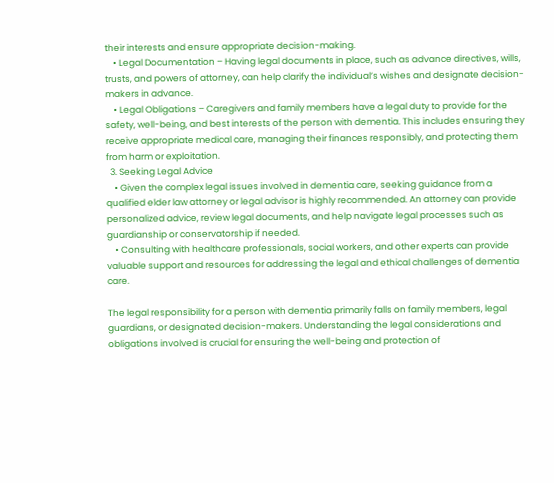their interests and ensure appropriate decision-making.
    • Legal Documentation – Having legal documents in place, such as advance directives, wills, trusts, and powers of attorney, can help clarify the individual’s wishes and designate decision-makers in advance.
    • Legal Obligations – Caregivers and family members have a legal duty to provide for the safety, well-being, and best interests of the person with dementia. This includes ensuring they receive appropriate medical care, managing their finances responsibly, and protecting them from harm or exploitation.
  3. Seeking Legal Advice
    • Given the complex legal issues involved in dementia care, seeking guidance from a qualified elder law attorney or legal advisor is highly recommended. An attorney can provide personalized advice, review legal documents, and help navigate legal processes such as guardianship or conservatorship if needed.
    • Consulting with healthcare professionals, social workers, and other experts can provide valuable support and resources for addressing the legal and ethical challenges of dementia care.

The legal responsibility for a person with dementia primarily falls on family members, legal guardians, or designated decision-makers. Understanding the legal considerations and obligations involved is crucial for ensuring the well-being and protection of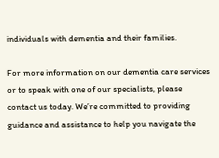individuals with dementia and their families.

For more information on our dementia care services or to speak with one of our specialists, please contact us today. We’re committed to providing guidance and assistance to help you navigate the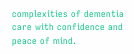complexities of dementia care with confidence and peace of mind.